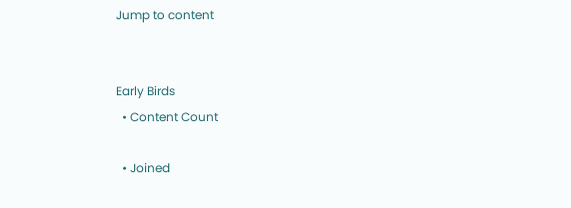Jump to content


Early Birds
  • Content Count

  • Joined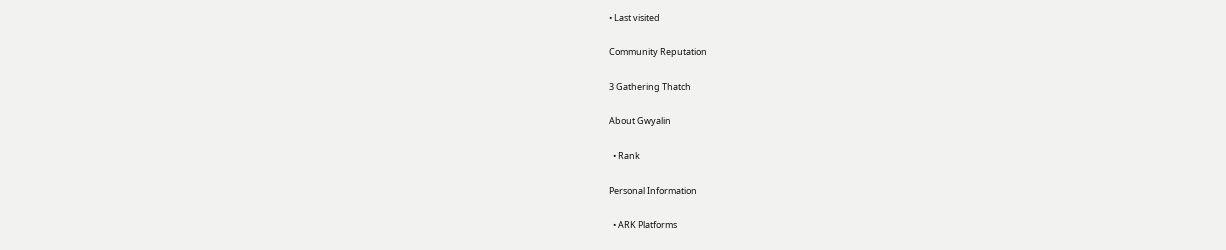• Last visited

Community Reputation

3 Gathering Thatch

About Gwyalin

  • Rank

Personal Information

  • ARK Platforms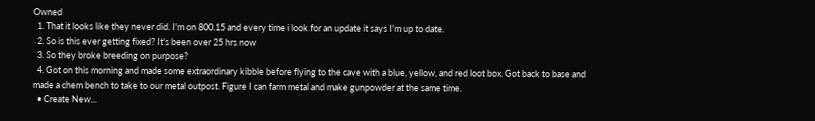Owned
  1. That it looks like they never did. I'm on 800.15 and every time i look for an update it says I'm up to date.
  2. So is this ever getting fixed? It's been over 25 hrs now
  3. So they broke breeding on purpose?
  4. Got on this morning and made some extraordinary kibble before flying to the cave with a blue, yellow, and red loot box. Got back to base and made a chem bench to take to our metal outpost. Figure I can farm metal and make gunpowder at the same time.
  • Create New...